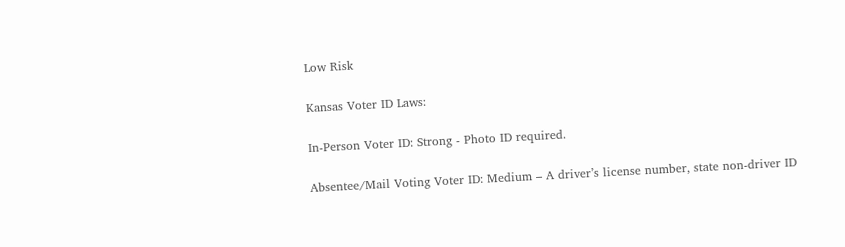Low Risk

Kansas Voter ID Laws:

In-Person Voter ID: Strong - Photo ID required.

Absentee/Mail Voting Voter ID: Medium – A driver’s license number, state non-driver ID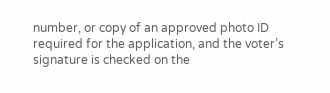number, or copy of an approved photo ID required for the application, and the voter’s signature is checked on the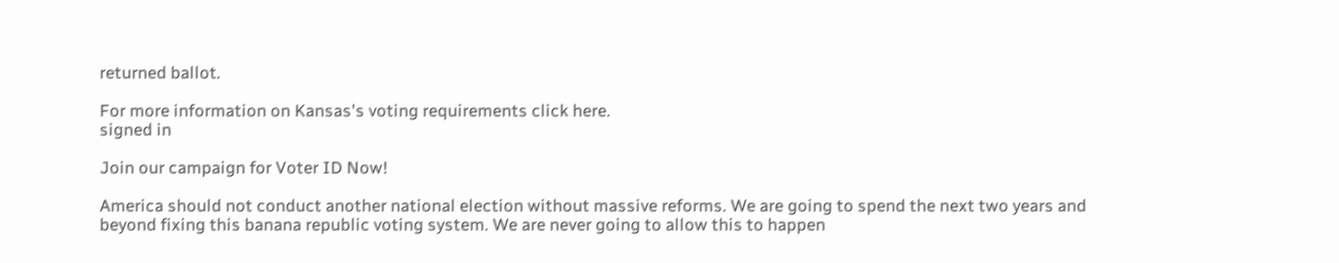returned ballot.

For more information on Kansas's voting requirements click here.
signed in

Join our campaign for Voter ID Now!

America should not conduct another national election without massive reforms. We are going to spend the next two years and beyond fixing this banana republic voting system. We are never going to allow this to happen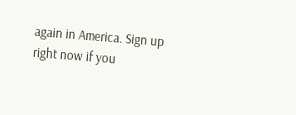again in America. Sign up right now if you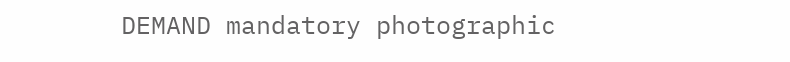DEMAND mandatory photographic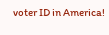voter ID in America!